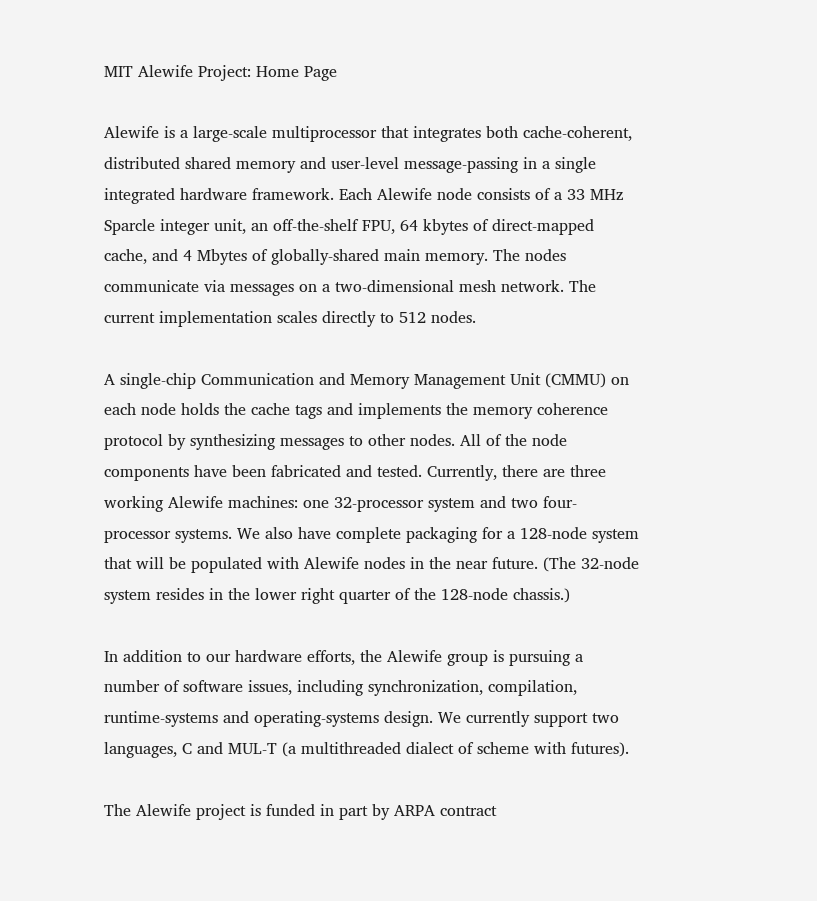MIT Alewife Project: Home Page

Alewife is a large-scale multiprocessor that integrates both cache-coherent, distributed shared memory and user-level message-passing in a single integrated hardware framework. Each Alewife node consists of a 33 MHz Sparcle integer unit, an off-the-shelf FPU, 64 kbytes of direct-mapped cache, and 4 Mbytes of globally-shared main memory. The nodes communicate via messages on a two-dimensional mesh network. The current implementation scales directly to 512 nodes.

A single-chip Communication and Memory Management Unit (CMMU) on each node holds the cache tags and implements the memory coherence protocol by synthesizing messages to other nodes. All of the node components have been fabricated and tested. Currently, there are three working Alewife machines: one 32-processor system and two four-processor systems. We also have complete packaging for a 128-node system that will be populated with Alewife nodes in the near future. (The 32-node system resides in the lower right quarter of the 128-node chassis.)

In addition to our hardware efforts, the Alewife group is pursuing a number of software issues, including synchronization, compilation, runtime-systems and operating-systems design. We currently support two languages, C and MUL-T (a multithreaded dialect of scheme with futures).

The Alewife project is funded in part by ARPA contract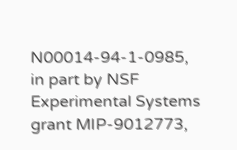N00014-94-1-0985, in part by NSF Experimental Systems grant MIP-9012773,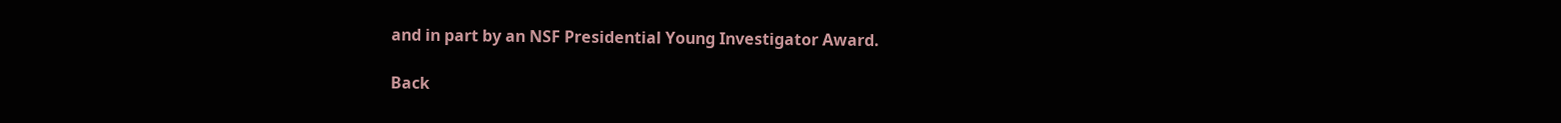and in part by an NSF Presidential Young Investigator Award.

Back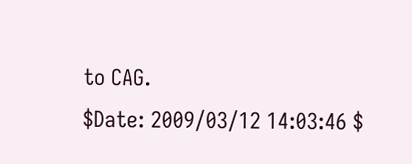to CAG.
$Date: 2009/03/12 14:03:46 $